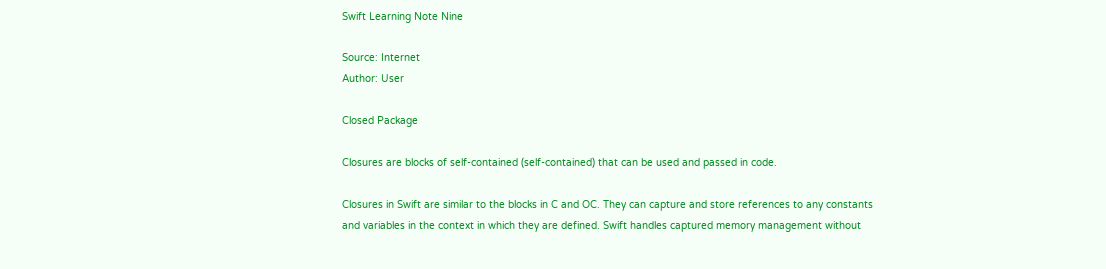Swift Learning Note Nine

Source: Internet
Author: User

Closed Package

Closures are blocks of self-contained (self-contained) that can be used and passed in code.

Closures in Swift are similar to the blocks in C and OC. They can capture and store references to any constants and variables in the context in which they are defined. Swift handles captured memory management without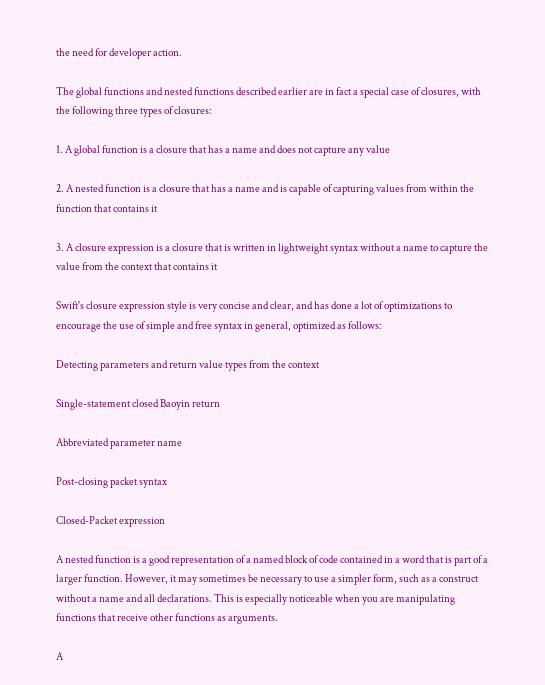the need for developer action.

The global functions and nested functions described earlier are in fact a special case of closures, with the following three types of closures:

1. A global function is a closure that has a name and does not capture any value

2. A nested function is a closure that has a name and is capable of capturing values from within the function that contains it

3. A closure expression is a closure that is written in lightweight syntax without a name to capture the value from the context that contains it

Swift's closure expression style is very concise and clear, and has done a lot of optimizations to encourage the use of simple and free syntax in general, optimized as follows:

Detecting parameters and return value types from the context

Single-statement closed Baoyin return

Abbreviated parameter name

Post-closing packet syntax

Closed-Packet expression

A nested function is a good representation of a named block of code contained in a word that is part of a larger function. However, it may sometimes be necessary to use a simpler form, such as a construct without a name and all declarations. This is especially noticeable when you are manipulating functions that receive other functions as arguments.

A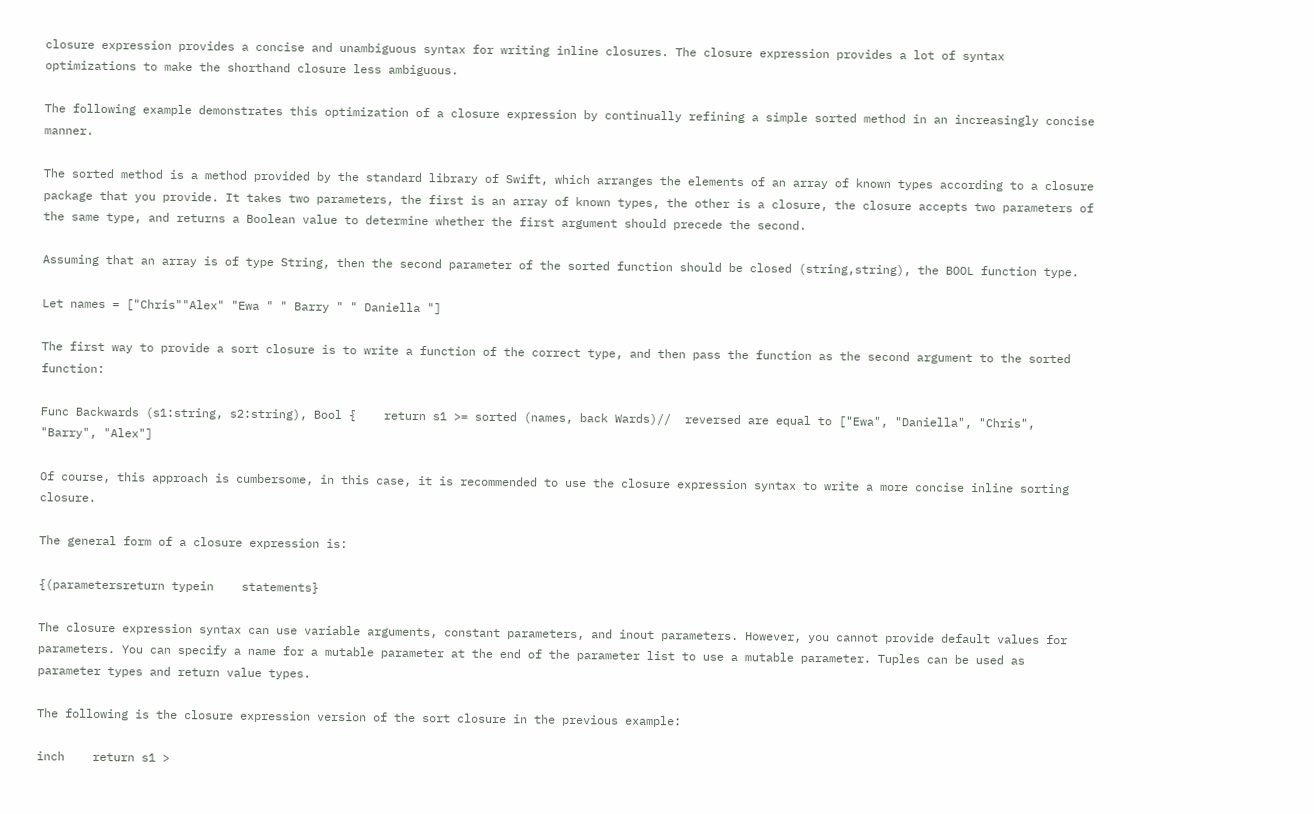closure expression provides a concise and unambiguous syntax for writing inline closures. The closure expression provides a lot of syntax optimizations to make the shorthand closure less ambiguous.

The following example demonstrates this optimization of a closure expression by continually refining a simple sorted method in an increasingly concise manner.

The sorted method is a method provided by the standard library of Swift, which arranges the elements of an array of known types according to a closure package that you provide. It takes two parameters, the first is an array of known types, the other is a closure, the closure accepts two parameters of the same type, and returns a Boolean value to determine whether the first argument should precede the second.

Assuming that an array is of type String, then the second parameter of the sorted function should be closed (string,string), the BOOL function type.

Let names = ["Chris""Alex" "Ewa " " Barry " " Daniella "]

The first way to provide a sort closure is to write a function of the correct type, and then pass the function as the second argument to the sorted function:

Func Backwards (s1:string, s2:string), Bool {    return s1 >= sorted (names, back Wards)//  reversed are equal to ["Ewa", "Daniella", "Chris", "Barry", "Alex"]

Of course, this approach is cumbersome, in this case, it is recommended to use the closure expression syntax to write a more concise inline sorting closure.

The general form of a closure expression is:

{(parametersreturn typein    statements}

The closure expression syntax can use variable arguments, constant parameters, and inout parameters. However, you cannot provide default values for parameters. You can specify a name for a mutable parameter at the end of the parameter list to use a mutable parameter. Tuples can be used as parameter types and return value types.

The following is the closure expression version of the sort closure in the previous example:

inch    return s1 >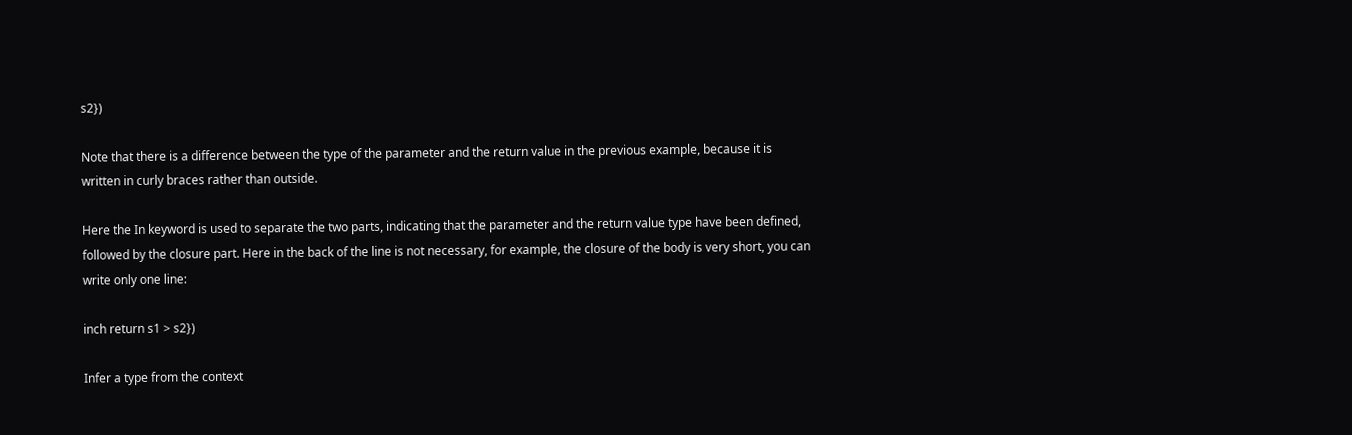s2})

Note that there is a difference between the type of the parameter and the return value in the previous example, because it is written in curly braces rather than outside.

Here the In keyword is used to separate the two parts, indicating that the parameter and the return value type have been defined, followed by the closure part. Here in the back of the line is not necessary, for example, the closure of the body is very short, you can write only one line:

inch return s1 > s2})

Infer a type from the context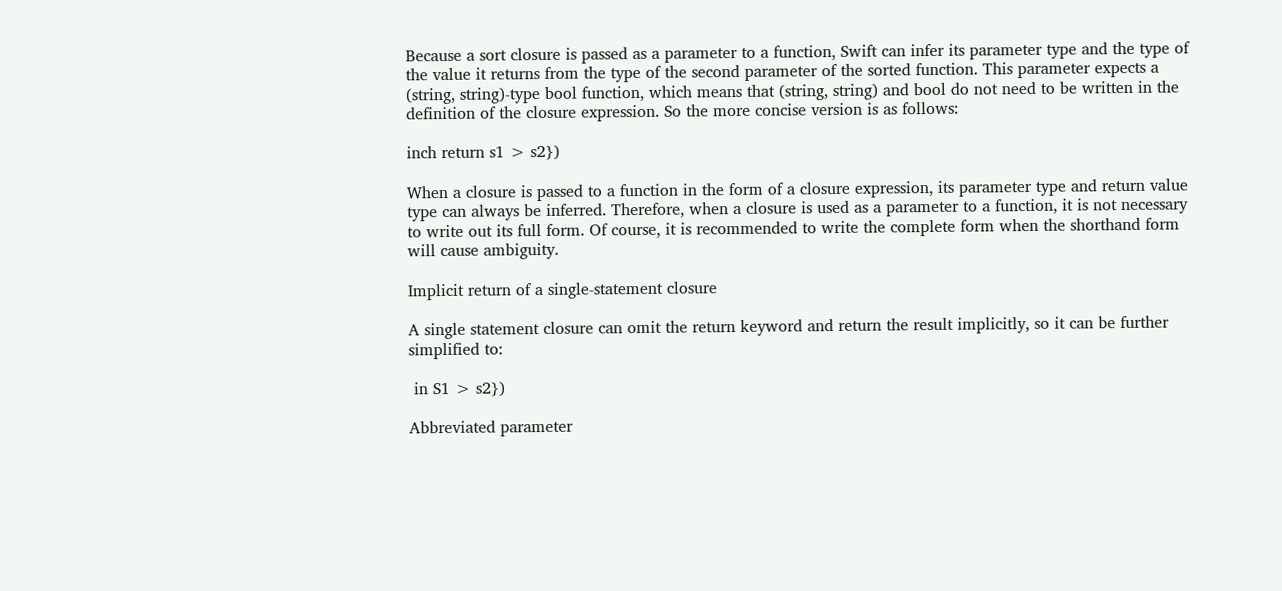Because a sort closure is passed as a parameter to a function, Swift can infer its parameter type and the type of the value it returns from the type of the second parameter of the sorted function. This parameter expects a (string, string)-type bool function, which means that (string, string) and bool do not need to be written in the definition of the closure expression. So the more concise version is as follows:

inch return s1 > s2})

When a closure is passed to a function in the form of a closure expression, its parameter type and return value type can always be inferred. Therefore, when a closure is used as a parameter to a function, it is not necessary to write out its full form. Of course, it is recommended to write the complete form when the shorthand form will cause ambiguity.

Implicit return of a single-statement closure

A single statement closure can omit the return keyword and return the result implicitly, so it can be further simplified to:

 in S1 > s2})

Abbreviated parameter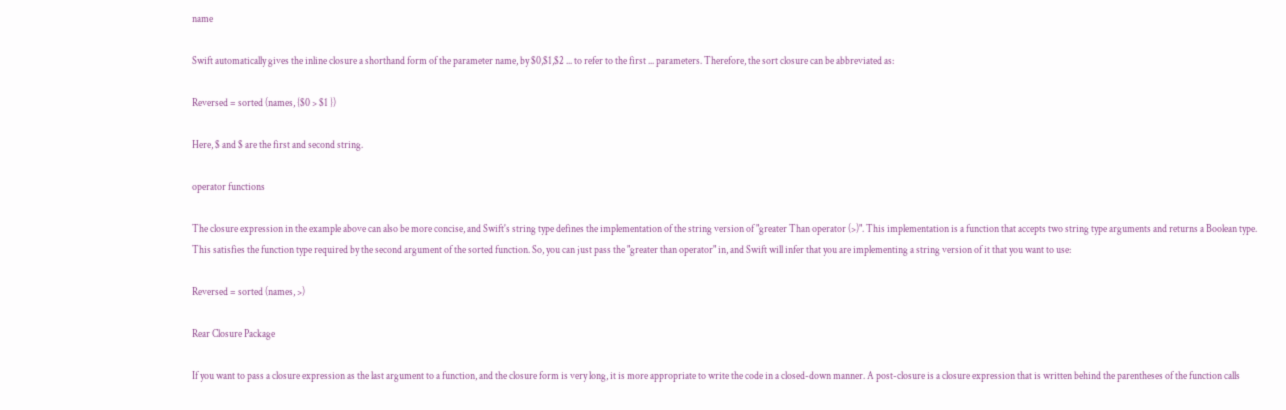name

Swift automatically gives the inline closure a shorthand form of the parameter name, by $0,$1,$2 ... to refer to the first ... parameters. Therefore, the sort closure can be abbreviated as:

Reversed = sorted (names, {$0 > $1 })

Here, $ and $ are the first and second string.

operator functions

The closure expression in the example above can also be more concise, and Swift's string type defines the implementation of the string version of "greater Than operator (>)". This implementation is a function that accepts two string type arguments and returns a Boolean type. This satisfies the function type required by the second argument of the sorted function. So, you can just pass the "greater than operator" in, and Swift will infer that you are implementing a string version of it that you want to use:

Reversed = sorted (names, >)

Rear Closure Package

If you want to pass a closure expression as the last argument to a function, and the closure form is very long, it is more appropriate to write the code in a closed-down manner. A post-closure is a closure expression that is written behind the parentheses of the function calls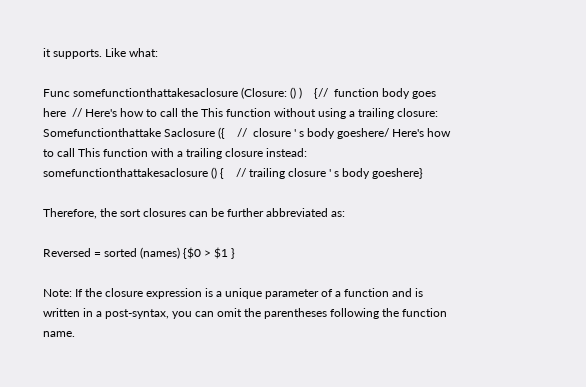it supports. Like what:

Func somefunctionthattakesaclosure (Closure: () )    {//  function body goes here  // Here's how to call the This function without using a trailing closure:  Somefunctionthattake Saclosure ({    //  closure ' s body goeshere/ Here's how to call This function with a trailing closure instead:  somefunctionthattakesaclosure () {    // trailing closure ' s body goeshere}

Therefore, the sort closures can be further abbreviated as:

Reversed = sorted (names) {$0 > $1 }

Note: If the closure expression is a unique parameter of a function and is written in a post-syntax, you can omit the parentheses following the function name.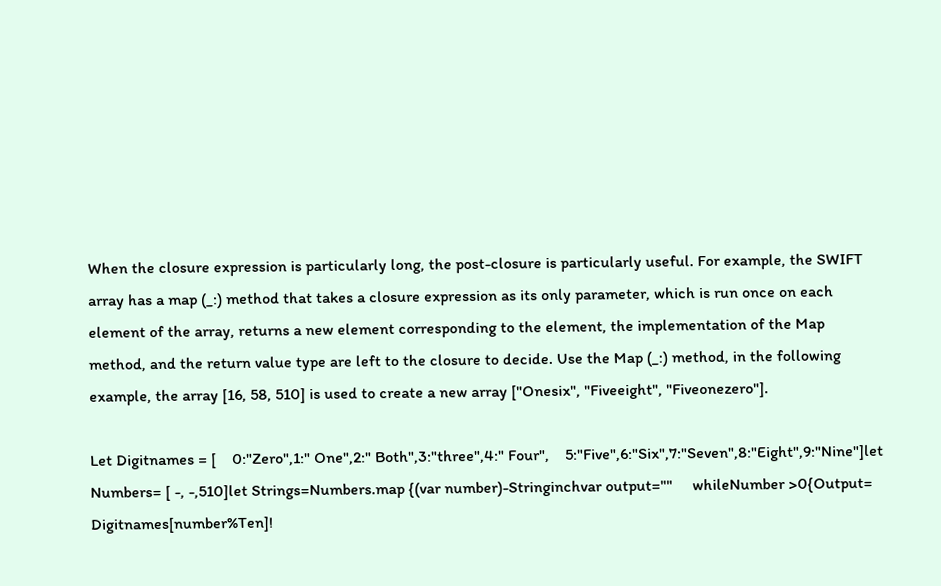When the closure expression is particularly long, the post-closure is particularly useful. For example, the SWIFT array has a map (_:) method that takes a closure expression as its only parameter, which is run once on each element of the array, returns a new element corresponding to the element, the implementation of the Map method, and the return value type are left to the closure to decide. Use the Map (_:) method, in the following example, the array [16, 58, 510] is used to create a new array ["Onesix", "Fiveeight", "Fiveonezero"].

Let Digitnames = [    0:"Zero",1:" One",2:" Both",3:"three",4:" Four",    5:"Five",6:"Six",7:"Seven",8:"Eight",9:"Nine"]let Numbers= [ -, -,510]let Strings=Numbers.map {(var number)-Stringinchvar output=""     whileNumber >0{Output= Digitnames[number%Ten]!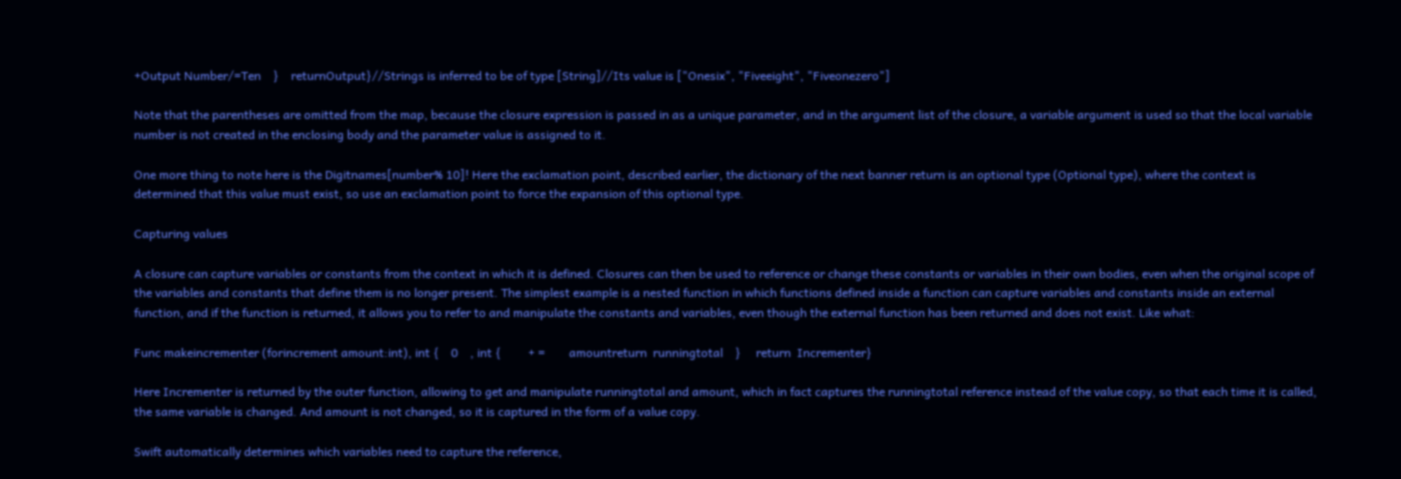+Output Number/=Ten    }    returnOutput}//Strings is inferred to be of type [String]//Its value is ["Onesix", "Fiveeight", "Fiveonezero"]

Note that the parentheses are omitted from the map, because the closure expression is passed in as a unique parameter, and in the argument list of the closure, a variable argument is used so that the local variable number is not created in the enclosing body and the parameter value is assigned to it.

One more thing to note here is the Digitnames[number% 10]! Here the exclamation point, described earlier, the dictionary of the next banner return is an optional type (Optional type), where the context is determined that this value must exist, so use an exclamation point to force the expansion of this optional type.

Capturing values

A closure can capture variables or constants from the context in which it is defined. Closures can then be used to reference or change these constants or variables in their own bodies, even when the original scope of the variables and constants that define them is no longer present. The simplest example is a nested function in which functions defined inside a function can capture variables and constants inside an external function, and if the function is returned, it allows you to refer to and manipulate the constants and variables, even though the external function has been returned and does not exist. Like what:

Func makeincrementer (forincrement amount:int), int {    0    , int {         + =        amountreturn  runningtotal    }     return  Incrementer}

Here Incrementer is returned by the outer function, allowing to get and manipulate runningtotal and amount, which in fact captures the runningtotal reference instead of the value copy, so that each time it is called, the same variable is changed. And amount is not changed, so it is captured in the form of a value copy.

Swift automatically determines which variables need to capture the reference,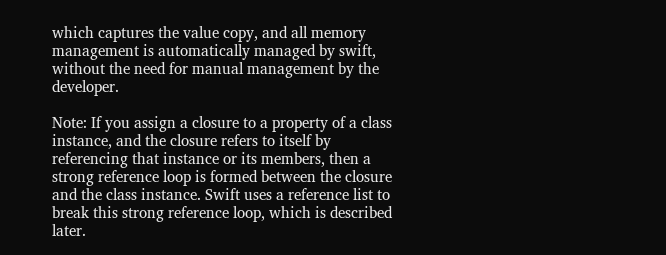which captures the value copy, and all memory management is automatically managed by swift, without the need for manual management by the developer.

Note: If you assign a closure to a property of a class instance, and the closure refers to itself by referencing that instance or its members, then a strong reference loop is formed between the closure and the class instance. Swift uses a reference list to break this strong reference loop, which is described later.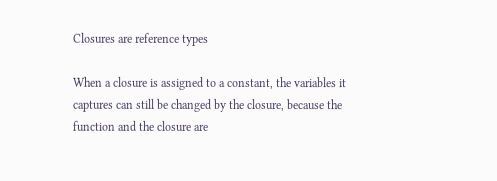Closures are reference types

When a closure is assigned to a constant, the variables it captures can still be changed by the closure, because the function and the closure are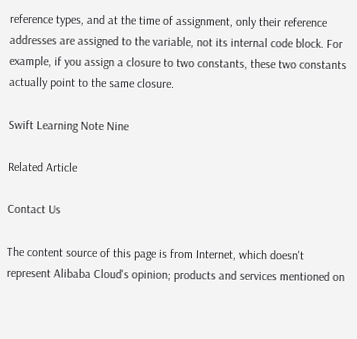reference types, and at the time of assignment, only their reference addresses are assigned to the variable, not its internal code block. For example, if you assign a closure to two constants, these two constants actually point to the same closure.

Swift Learning Note Nine

Related Article

Contact Us

The content source of this page is from Internet, which doesn't represent Alibaba Cloud's opinion; products and services mentioned on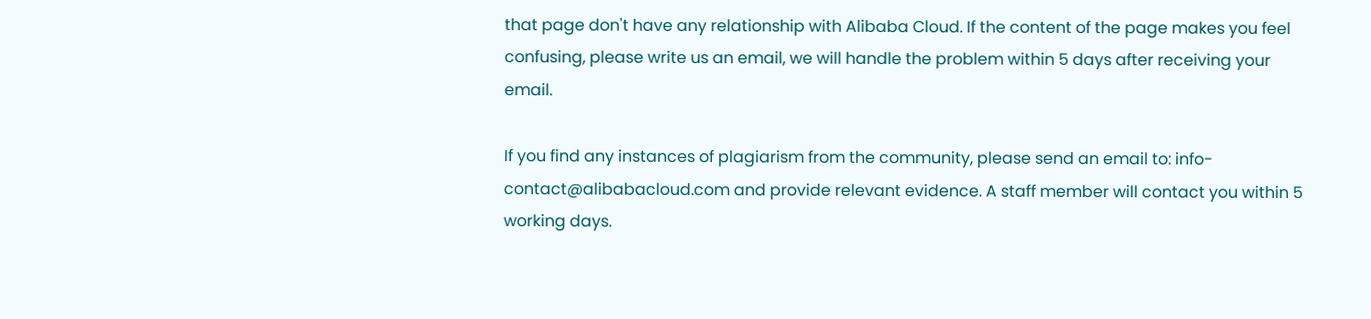that page don't have any relationship with Alibaba Cloud. If the content of the page makes you feel confusing, please write us an email, we will handle the problem within 5 days after receiving your email.

If you find any instances of plagiarism from the community, please send an email to: info-contact@alibabacloud.com and provide relevant evidence. A staff member will contact you within 5 working days.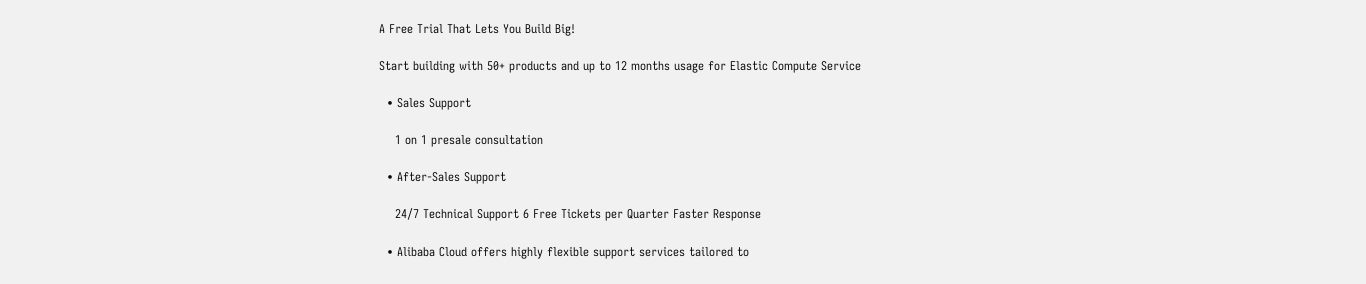A Free Trial That Lets You Build Big!

Start building with 50+ products and up to 12 months usage for Elastic Compute Service

  • Sales Support

    1 on 1 presale consultation

  • After-Sales Support

    24/7 Technical Support 6 Free Tickets per Quarter Faster Response

  • Alibaba Cloud offers highly flexible support services tailored to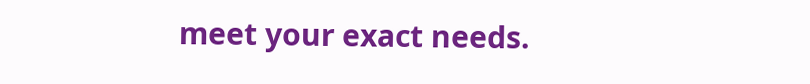meet your exact needs.